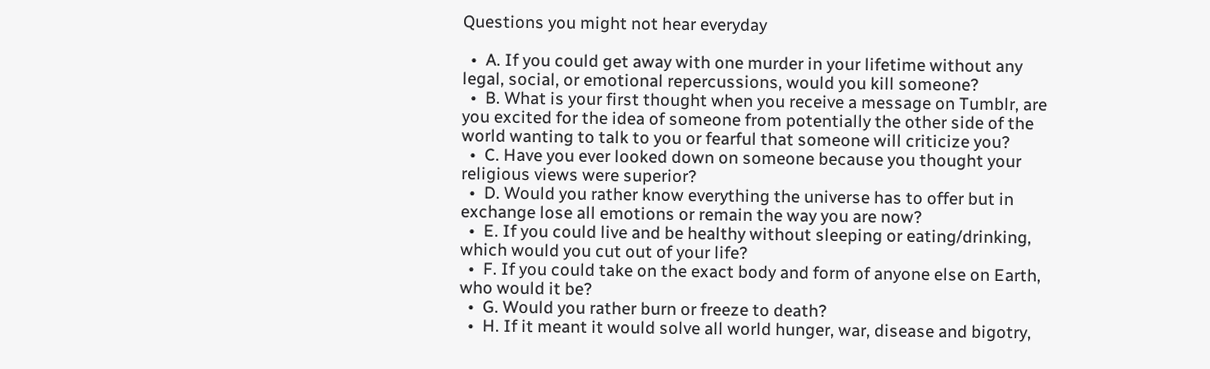Questions you might not hear everyday

  •  A. If you could get away with one murder in your lifetime without any legal, social, or emotional repercussions, would you kill someone?
  •  B. What is your first thought when you receive a message on Tumblr, are you excited for the idea of someone from potentially the other side of the world wanting to talk to you or fearful that someone will criticize you?
  •  C. Have you ever looked down on someone because you thought your religious views were superior?
  •  D. Would you rather know everything the universe has to offer but in exchange lose all emotions or remain the way you are now?
  •  E. If you could live and be healthy without sleeping or eating/drinking, which would you cut out of your life?
  •  F. If you could take on the exact body and form of anyone else on Earth, who would it be?
  •  G. Would you rather burn or freeze to death?
  •  H. If it meant it would solve all world hunger, war, disease and bigotry,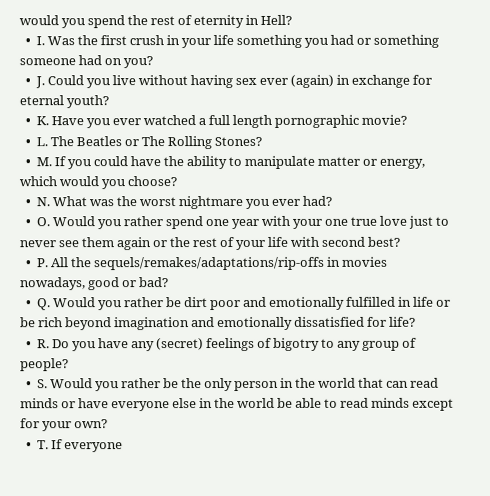would you spend the rest of eternity in Hell?
  •  I. Was the first crush in your life something you had or something someone had on you?
  •  J. Could you live without having sex ever (again) in exchange for eternal youth?
  •  K. Have you ever watched a full length pornographic movie?
  •  L. The Beatles or The Rolling Stones?
  •  M. If you could have the ability to manipulate matter or energy, which would you choose?
  •  N. What was the worst nightmare you ever had?
  •  O. Would you rather spend one year with your one true love just to never see them again or the rest of your life with second best?
  •  P. All the sequels/remakes/adaptations/rip-offs in movies nowadays, good or bad?
  •  Q. Would you rather be dirt poor and emotionally fulfilled in life or be rich beyond imagination and emotionally dissatisfied for life?
  •  R. Do you have any (secret) feelings of bigotry to any group of people?
  •  S. Would you rather be the only person in the world that can read minds or have everyone else in the world be able to read minds except for your own?
  •  T. If everyone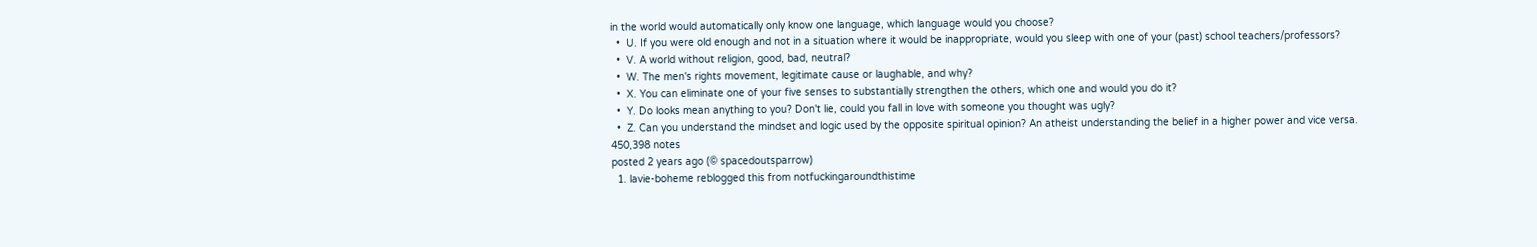in the world would automatically only know one language, which language would you choose?
  •  U. If you were old enough and not in a situation where it would be inappropriate, would you sleep with one of your (past) school teachers/professors?
  •  V. A world without religion, good, bad, neutral?
  •  W. The men's rights movement, legitimate cause or laughable, and why?
  •  X. You can eliminate one of your five senses to substantially strengthen the others, which one and would you do it?
  •  Y. Do looks mean anything to you? Don't lie, could you fall in love with someone you thought was ugly?
  •  Z. Can you understand the mindset and logic used by the opposite spiritual opinion? An atheist understanding the belief in a higher power and vice versa.
450,398 notes
posted 2 years ago (© spacedoutsparrow)
  1. lavie-boheme reblogged this from notfuckingaroundthistime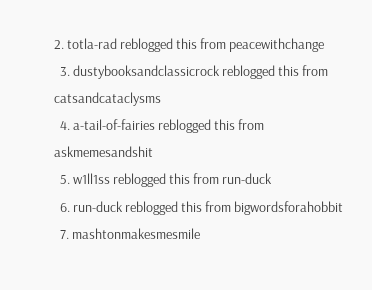2. totla-rad reblogged this from peacewithchange
  3. dustybooksandclassicrock reblogged this from catsandcataclysms
  4. a-tail-of-fairies reblogged this from askmemesandshit
  5. w1ll1ss reblogged this from run-duck
  6. run-duck reblogged this from bigwordsforahobbit
  7. mashtonmakesmesmile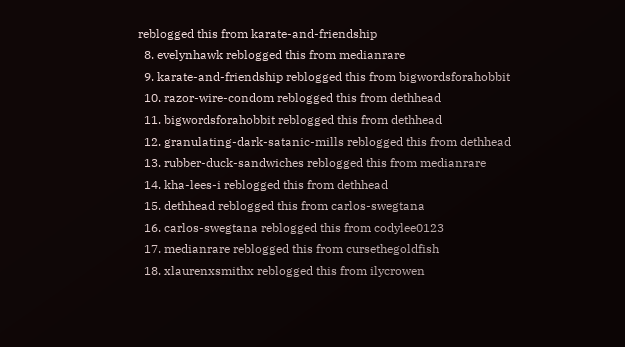reblogged this from karate-and-friendship
  8. evelynhawk reblogged this from medianrare
  9. karate-and-friendship reblogged this from bigwordsforahobbit
  10. razor-wire-condom reblogged this from dethhead
  11. bigwordsforahobbit reblogged this from dethhead
  12. granulating-dark-satanic-mills reblogged this from dethhead
  13. rubber-duck-sandwiches reblogged this from medianrare
  14. kha-lees-i reblogged this from dethhead
  15. dethhead reblogged this from carlos-swegtana
  16. carlos-swegtana reblogged this from codylee0123
  17. medianrare reblogged this from cursethegoldfish
  18. xlaurenxsmithx reblogged this from ilycrowen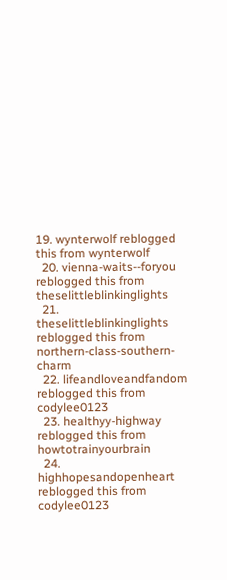19. wynterwolf reblogged this from wynterwolf
  20. vienna-waits--foryou reblogged this from theselittleblinkinglights
  21. theselittleblinkinglights reblogged this from northern-class-southern-charm
  22. lifeandloveandfandom reblogged this from codylee0123
  23. healthyy-highway reblogged this from howtotrainyourbrain
  24. highhopesandopenheart reblogged this from codylee0123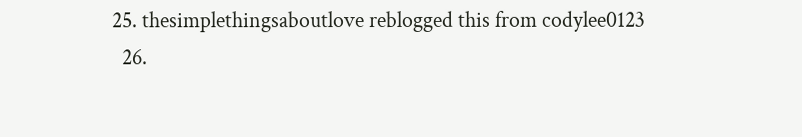25. thesimplethingsaboutlove reblogged this from codylee0123
  26.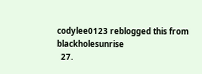codylee0123 reblogged this from blackholesunrise
  27.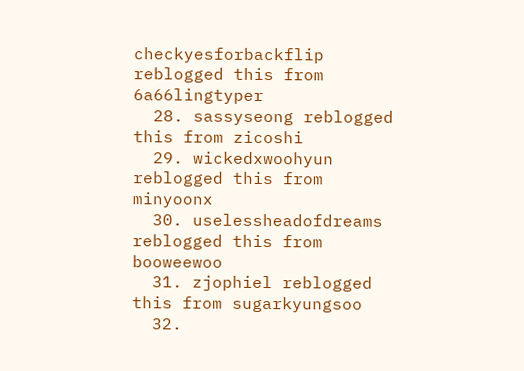checkyesforbackflip reblogged this from 6a66lingtyper
  28. sassyseong reblogged this from zicoshi
  29. wickedxwoohyun reblogged this from minyoonx
  30. uselessheadofdreams reblogged this from booweewoo
  31. zjophiel reblogged this from sugarkyungsoo
  32.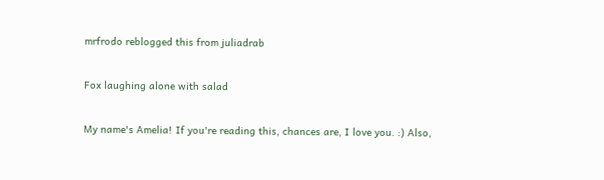mrfrodo reblogged this from juliadrab

Fox laughing alone with salad

My name's Amelia! If you're reading this, chances are, I love you. :) Also,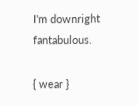I'm downright fantabulous.

{ wear }